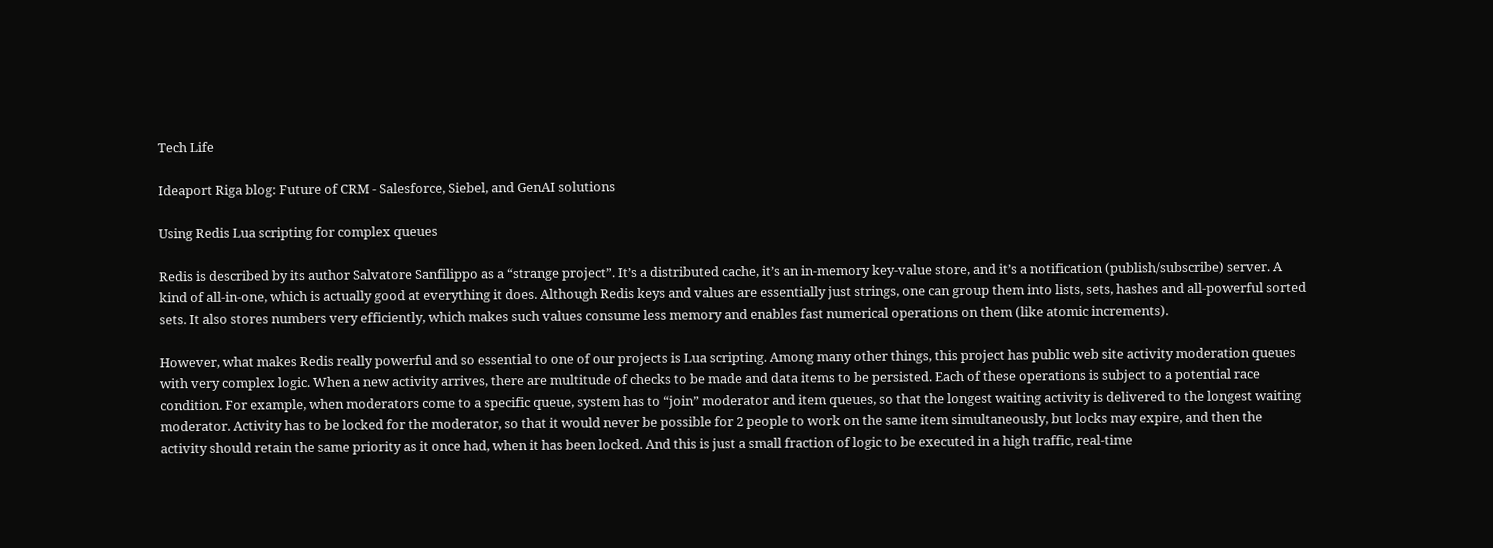Tech Life

Ideaport Riga blog: Future of CRM - Salesforce, Siebel, and GenAI solutions

Using Redis Lua scripting for complex queues

Redis is described by its author Salvatore Sanfilippo as a “strange project”. It’s a distributed cache, it’s an in-memory key-value store, and it’s a notification (publish/subscribe) server. A kind of all-in-one, which is actually good at everything it does. Although Redis keys and values are essentially just strings, one can group them into lists, sets, hashes and all-powerful sorted sets. It also stores numbers very efficiently, which makes such values consume less memory and enables fast numerical operations on them (like atomic increments).

However, what makes Redis really powerful and so essential to one of our projects is Lua scripting. Among many other things, this project has public web site activity moderation queues with very complex logic. When a new activity arrives, there are multitude of checks to be made and data items to be persisted. Each of these operations is subject to a potential race condition. For example, when moderators come to a specific queue, system has to “join” moderator and item queues, so that the longest waiting activity is delivered to the longest waiting moderator. Activity has to be locked for the moderator, so that it would never be possible for 2 people to work on the same item simultaneously, but locks may expire, and then the activity should retain the same priority as it once had, when it has been locked. And this is just a small fraction of logic to be executed in a high traffic, real-time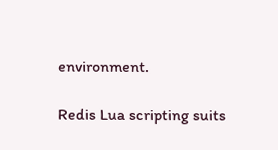environment.

Redis Lua scripting suits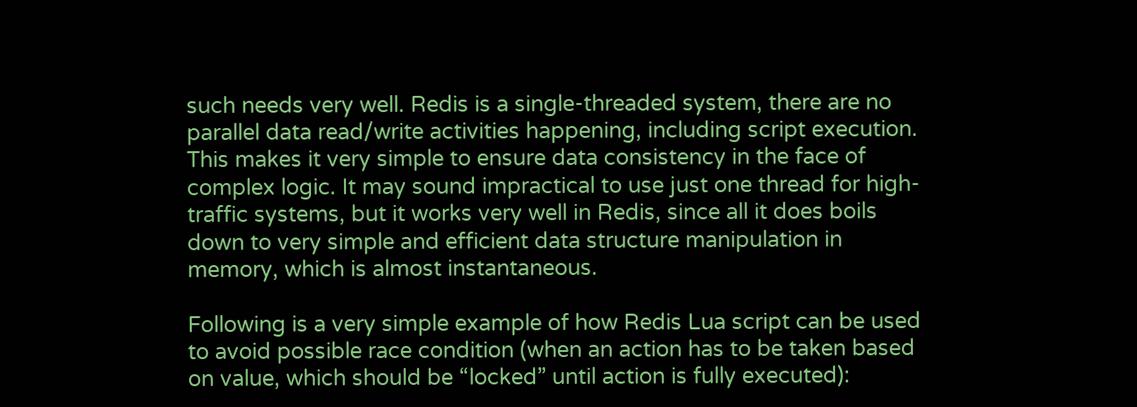such needs very well. Redis is a single-threaded system, there are no parallel data read/write activities happening, including script execution. This makes it very simple to ensure data consistency in the face of complex logic. It may sound impractical to use just one thread for high-traffic systems, but it works very well in Redis, since all it does boils down to very simple and efficient data structure manipulation in memory, which is almost instantaneous.

Following is a very simple example of how Redis Lua script can be used to avoid possible race condition (when an action has to be taken based on value, which should be “locked” until action is fully executed):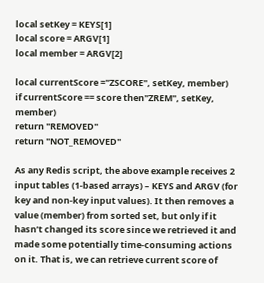local setKey = KEYS[1]
local score = ARGV[1]
local member = ARGV[2]

local currentScore ="ZSCORE", setKey, member)
if currentScore == score then"ZREM", setKey, member)
return "REMOVED"
return "NOT_REMOVED"

As any Redis script, the above example receives 2 input tables (1-based arrays) – KEYS and ARGV (for key and non-key input values). It then removes a value (member) from sorted set, but only if it hasn’t changed its score since we retrieved it and made some potentially time-consuming actions on it. That is, we can retrieve current score of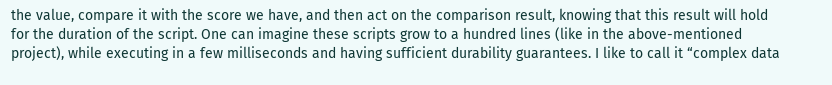the value, compare it with the score we have, and then act on the comparison result, knowing that this result will hold for the duration of the script. One can imagine these scripts grow to a hundred lines (like in the above-mentioned project), while executing in a few milliseconds and having sufficient durability guarantees. I like to call it “complex data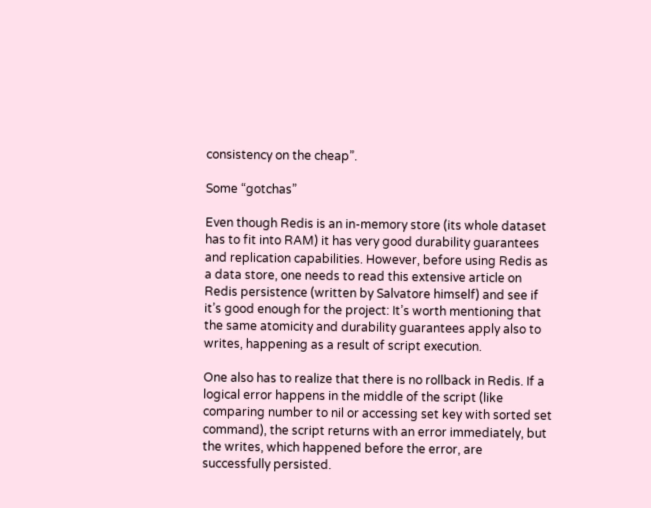consistency on the cheap”.

Some “gotchas”

Even though Redis is an in-memory store (its whole dataset has to fit into RAM) it has very good durability guarantees and replication capabilities. However, before using Redis as a data store, one needs to read this extensive article on Redis persistence (written by Salvatore himself) and see if it’s good enough for the project: It’s worth mentioning that the same atomicity and durability guarantees apply also to writes, happening as a result of script execution.

One also has to realize that there is no rollback in Redis. If a logical error happens in the middle of the script (like comparing number to nil or accessing set key with sorted set command), the script returns with an error immediately, but the writes, which happened before the error, are successfully persisted.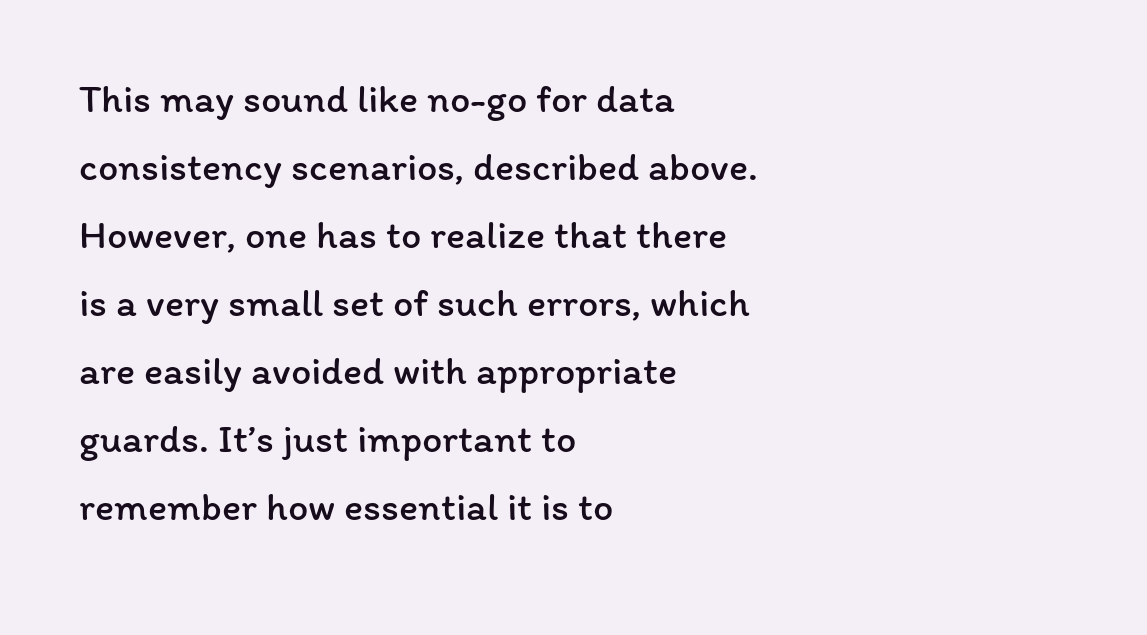This may sound like no-go for data consistency scenarios, described above. However, one has to realize that there is a very small set of such errors, which are easily avoided with appropriate guards. It’s just important to remember how essential it is to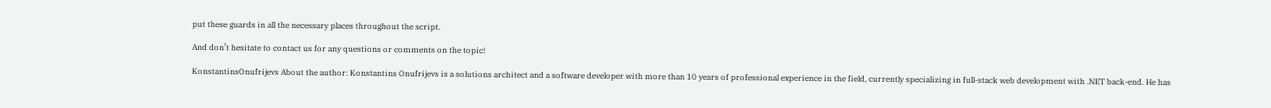put these guards in all the necessary places throughout the script.

And don’t hesitate to contact us for any questions or comments on the topic!

KonstantinsOnufrijevs About the author: Konstantins Onufrijevs is a solutions architect and a software developer with more than 10 years of professional experience in the field, currently specializing in full-stack web development with .NET back-end. He has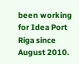been working for Idea Port Riga since August 2010.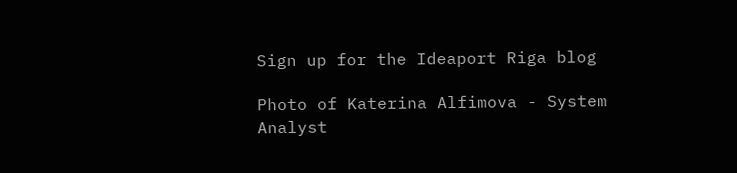Sign up for the Ideaport Riga blog

Photo of Katerina Alfimova - System Analyst